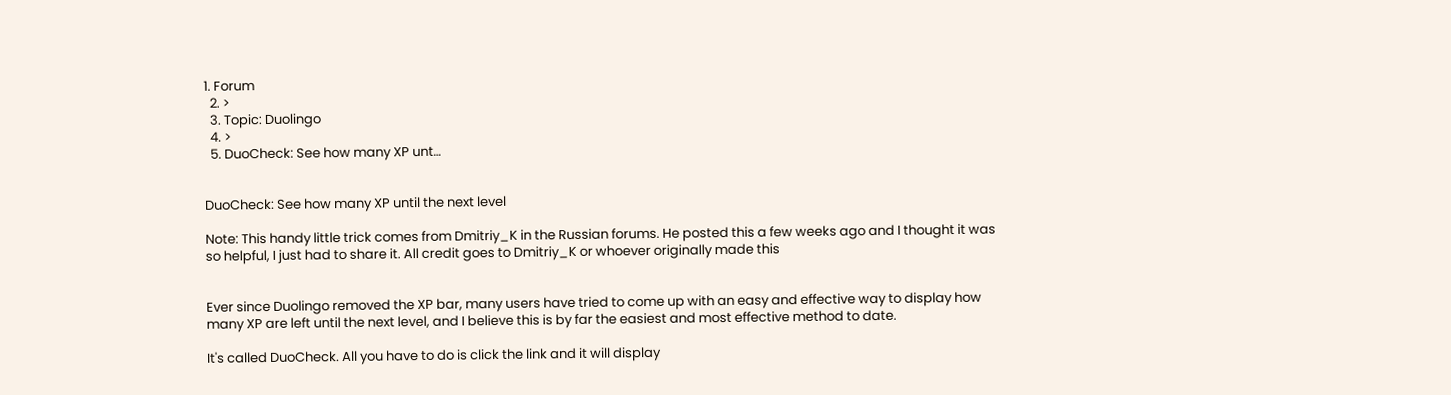1. Forum
  2. >
  3. Topic: Duolingo
  4. >
  5. DuoCheck: See how many XP unt…


DuoCheck: See how many XP until the next level

Note: This handy little trick comes from Dmitriy_K in the Russian forums. He posted this a few weeks ago and I thought it was so helpful, I just had to share it. All credit goes to Dmitriy_K or whoever originally made this


Ever since Duolingo removed the XP bar, many users have tried to come up with an easy and effective way to display how many XP are left until the next level, and I believe this is by far the easiest and most effective method to date.

It's called DuoCheck. All you have to do is click the link and it will display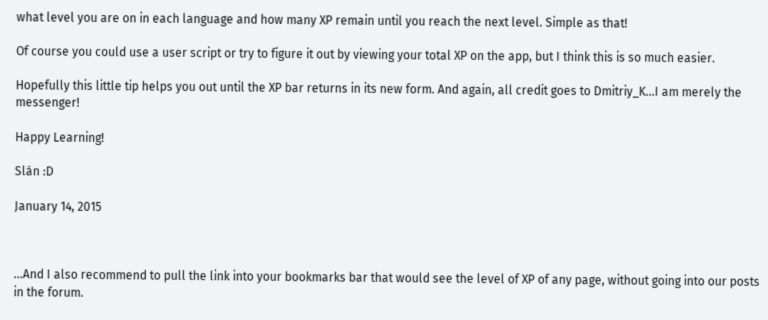what level you are on in each language and how many XP remain until you reach the next level. Simple as that!

Of course you could use a user script or try to figure it out by viewing your total XP on the app, but I think this is so much easier.

Hopefully this little tip helps you out until the XP bar returns in its new form. And again, all credit goes to Dmitriy_K...I am merely the messenger!

Happy Learning!

Slán :D

January 14, 2015



...And I also recommend to pull the link into your bookmarks bar that would see the level of XP of any page, without going into our posts in the forum.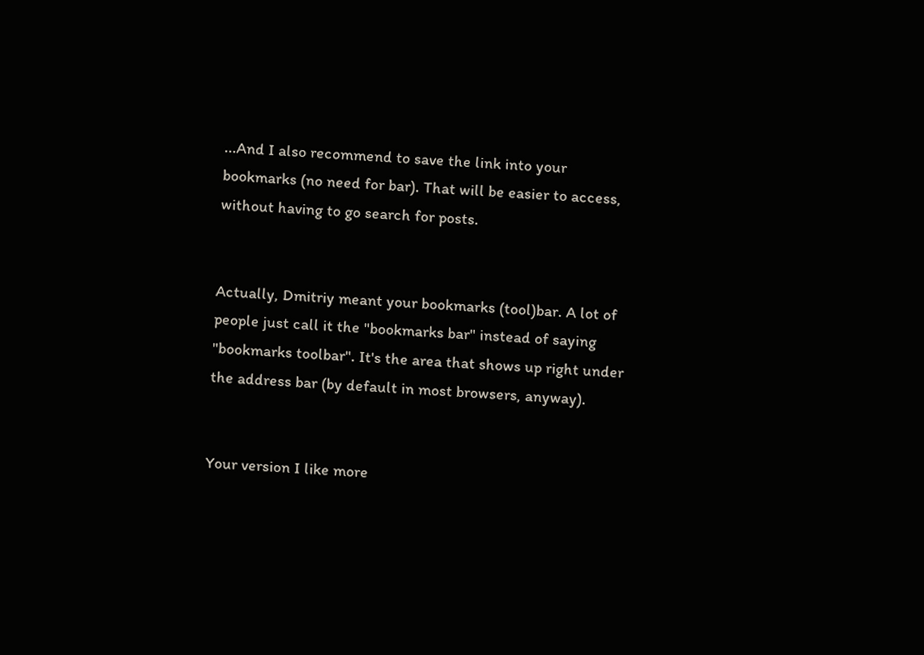...And I also recommend to save the link into your bookmarks (no need for bar). That will be easier to access, without having to go search for posts.


Actually, Dmitriy meant your bookmarks (tool)bar. A lot of people just call it the "bookmarks bar" instead of saying "bookmarks toolbar". It's the area that shows up right under the address bar (by default in most browsers, anyway).


Your version I like more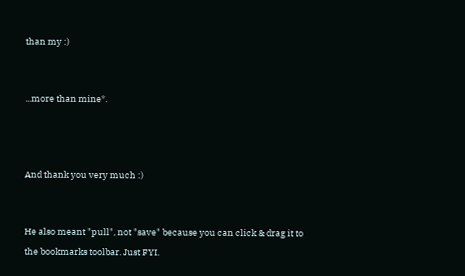than my :)


...more than mine*.



And thank you very much :)


He also meant "pull", not "save" because you can click & drag it to the bookmarks toolbar. Just FYI.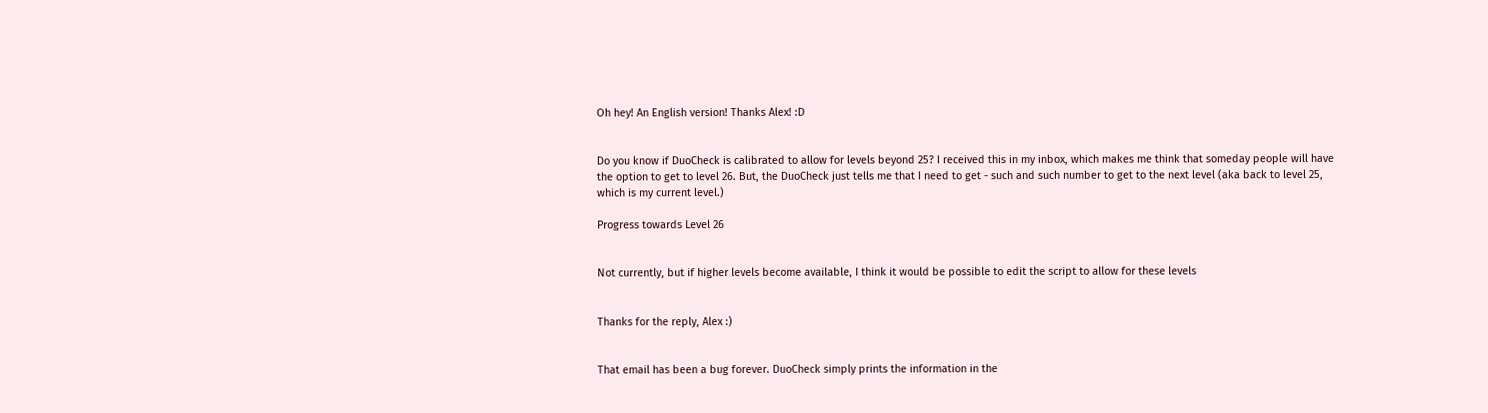Oh hey! An English version! Thanks Alex! :D


Do you know if DuoCheck is calibrated to allow for levels beyond 25? I received this in my inbox, which makes me think that someday people will have the option to get to level 26. But, the DuoCheck just tells me that I need to get - such and such number to get to the next level (aka back to level 25, which is my current level.)

Progress towards Level 26


Not currently, but if higher levels become available, I think it would be possible to edit the script to allow for these levels


Thanks for the reply, Alex :)


That email has been a bug forever. DuoCheck simply prints the information in the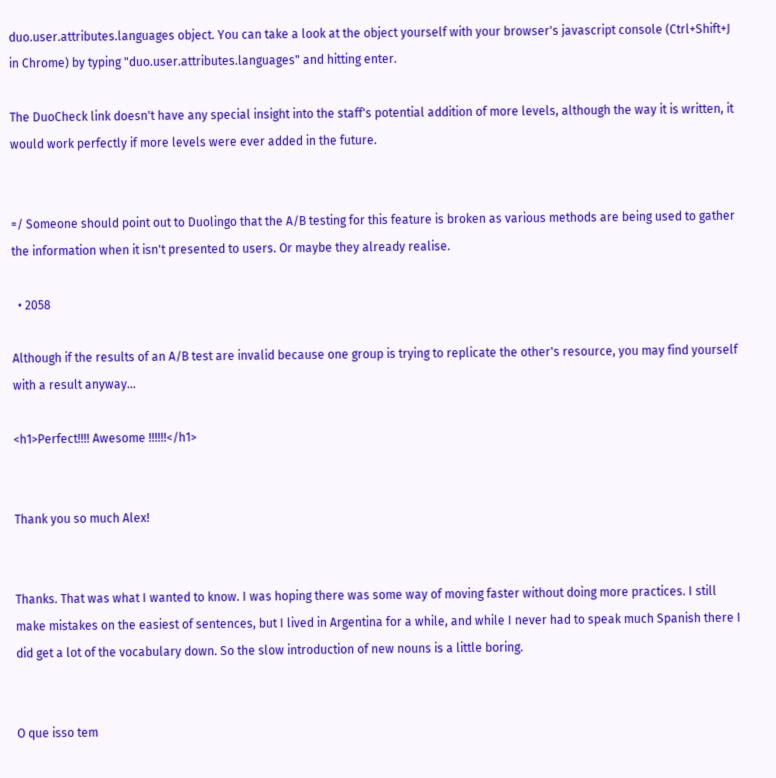duo.user.attributes.languages object. You can take a look at the object yourself with your browser's javascript console (Ctrl+Shift+J in Chrome) by typing "duo.user.attributes.languages" and hitting enter.

The DuoCheck link doesn't have any special insight into the staff's potential addition of more levels, although the way it is written, it would work perfectly if more levels were ever added in the future.


=/ Someone should point out to Duolingo that the A/B testing for this feature is broken as various methods are being used to gather the information when it isn't presented to users. Or maybe they already realise.

  • 2058

Although if the results of an A/B test are invalid because one group is trying to replicate the other's resource, you may find yourself with a result anyway...

<h1>Perfect!!!! Awesome !!!!!!</h1>


Thank you so much Alex!


Thanks. That was what I wanted to know. I was hoping there was some way of moving faster without doing more practices. I still make mistakes on the easiest of sentences, but I lived in Argentina for a while, and while I never had to speak much Spanish there I did get a lot of the vocabulary down. So the slow introduction of new nouns is a little boring.


O que isso tem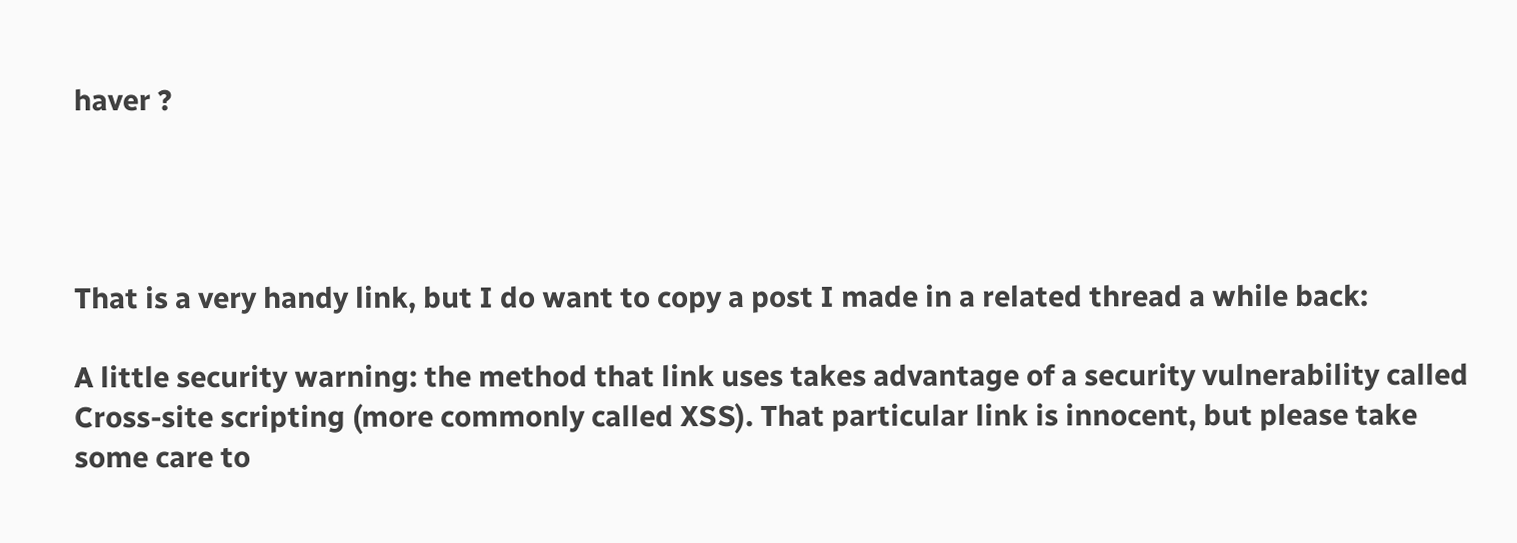haver ?




That is a very handy link, but I do want to copy a post I made in a related thread a while back:

A little security warning: the method that link uses takes advantage of a security vulnerability called Cross-site scripting (more commonly called XSS). That particular link is innocent, but please take some care to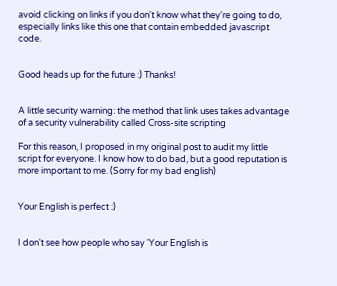avoid clicking on links if you don't know what they're going to do, especially links like this one that contain embedded javascript code.


Good heads up for the future :) Thanks!


A little security warning: the method that link uses takes advantage of a security vulnerability called Cross-site scripting

For this reason, I proposed in my original post to audit my little script for everyone. I know how to do bad, but a good reputation is more important to me. (Sorry for my bad english)


Your English is perfect :)


I don't see how people who say 'Your English is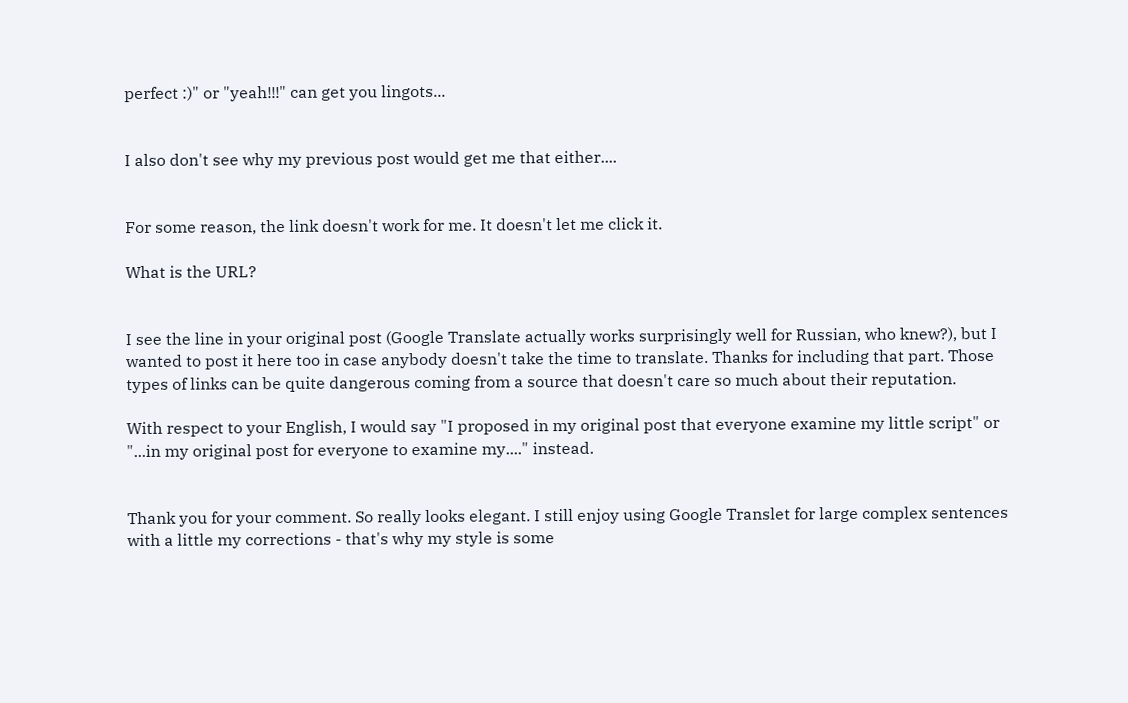perfect :)" or "yeah!!!" can get you lingots...


I also don't see why my previous post would get me that either....


For some reason, the link doesn't work for me. It doesn't let me click it.

What is the URL?


I see the line in your original post (Google Translate actually works surprisingly well for Russian, who knew?), but I wanted to post it here too in case anybody doesn't take the time to translate. Thanks for including that part. Those types of links can be quite dangerous coming from a source that doesn't care so much about their reputation.

With respect to your English, I would say "I proposed in my original post that everyone examine my little script" or "...in my original post for everyone to examine my...." instead.


Thank you for your comment. So really looks elegant. I still enjoy using Google Translet for large complex sentences with a little my corrections - that's why my style is some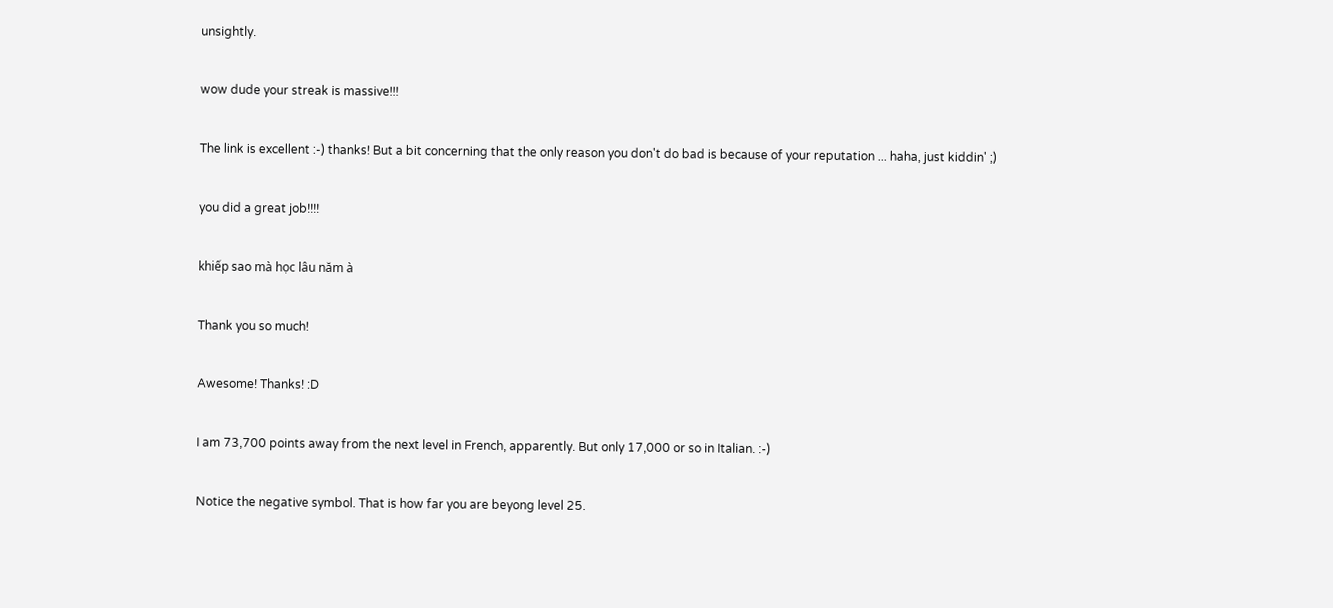unsightly.


wow dude your streak is massive!!!


The link is excellent :-) thanks! But a bit concerning that the only reason you don't do bad is because of your reputation ... haha, just kiddin' ;)


you did a great job!!!!


khiếp sao mà học lâu năm à


Thank you so much!


Awesome! Thanks! :D


I am 73,700 points away from the next level in French, apparently. But only 17,000 or so in Italian. :-)


Notice the negative symbol. That is how far you are beyong level 25.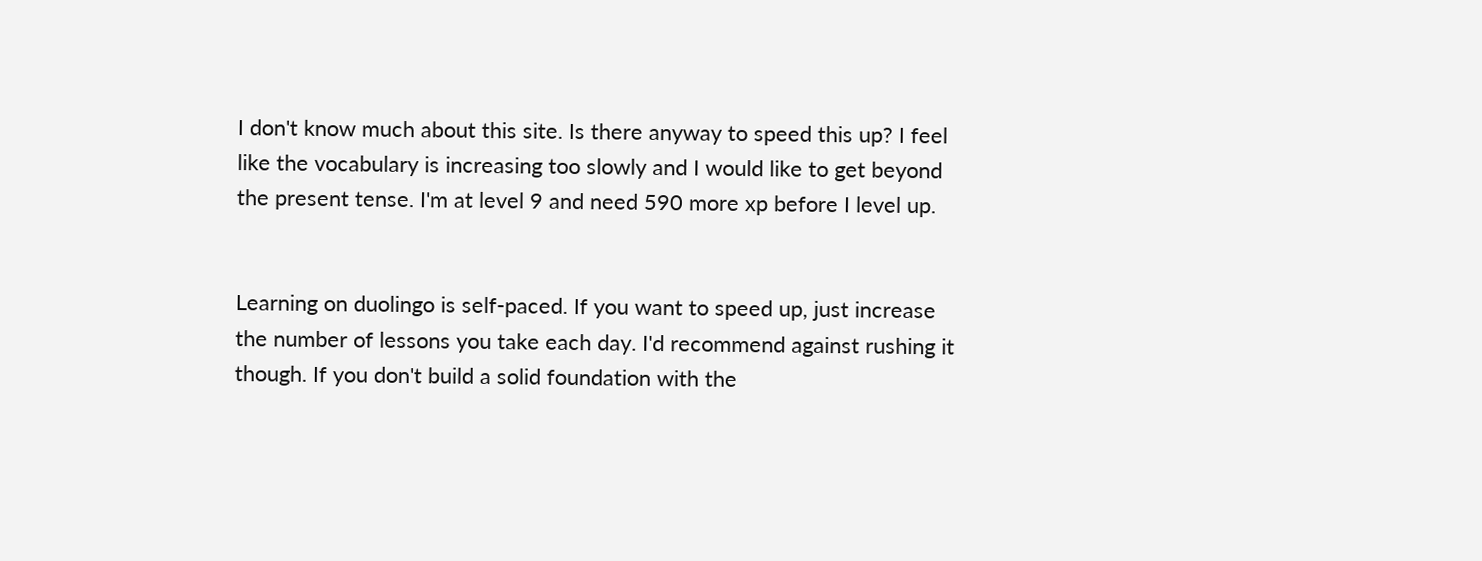I don't know much about this site. Is there anyway to speed this up? I feel like the vocabulary is increasing too slowly and I would like to get beyond the present tense. I'm at level 9 and need 590 more xp before I level up.


Learning on duolingo is self-paced. If you want to speed up, just increase the number of lessons you take each day. I'd recommend against rushing it though. If you don't build a solid foundation with the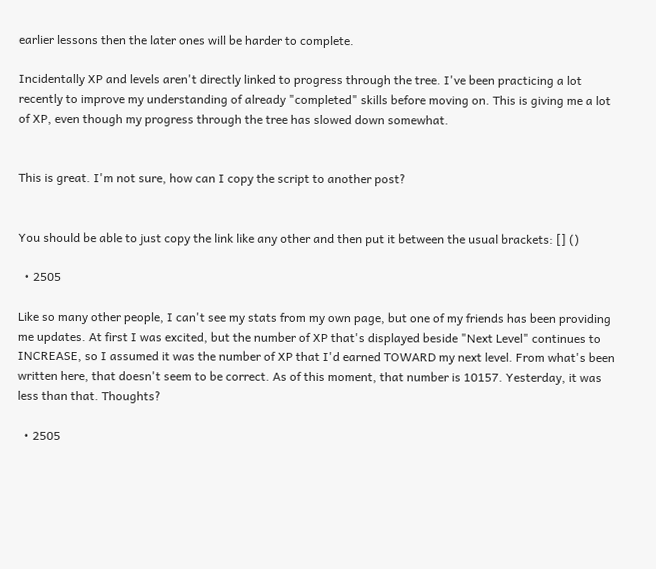earlier lessons then the later ones will be harder to complete.

Incidentally XP and levels aren't directly linked to progress through the tree. I've been practicing a lot recently to improve my understanding of already "completed" skills before moving on. This is giving me a lot of XP, even though my progress through the tree has slowed down somewhat.


This is great. I'm not sure, how can I copy the script to another post?


You should be able to just copy the link like any other and then put it between the usual brackets: [] ()

  • 2505

Like so many other people, I can't see my stats from my own page, but one of my friends has been providing me updates. At first I was excited, but the number of XP that's displayed beside "Next Level" continues to INCREASE, so I assumed it was the number of XP that I'd earned TOWARD my next level. From what's been written here, that doesn't seem to be correct. As of this moment, that number is 10157. Yesterday, it was less than that. Thoughts?

  • 2505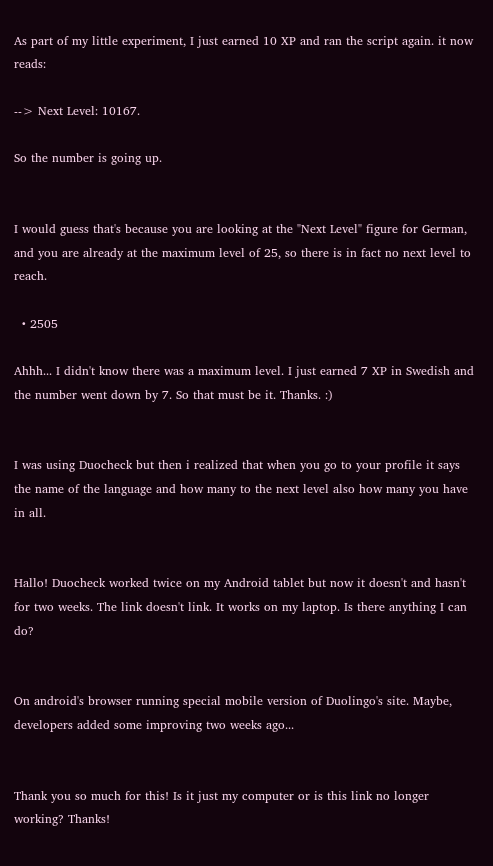As part of my little experiment, I just earned 10 XP and ran the script again. it now reads:

--> Next Level: 10167.

So the number is going up.


I would guess that's because you are looking at the "Next Level" figure for German, and you are already at the maximum level of 25, so there is in fact no next level to reach.

  • 2505

Ahhh... I didn't know there was a maximum level. I just earned 7 XP in Swedish and the number went down by 7. So that must be it. Thanks. :)


I was using Duocheck but then i realized that when you go to your profile it says the name of the language and how many to the next level also how many you have in all.


Hallo! Duocheck worked twice on my Android tablet but now it doesn't and hasn't for two weeks. The link doesn't link. It works on my laptop. Is there anything I can do?


On android's browser running special mobile version of Duolingo's site. Maybe, developers added some improving two weeks ago...


Thank you so much for this! Is it just my computer or is this link no longer working? Thanks!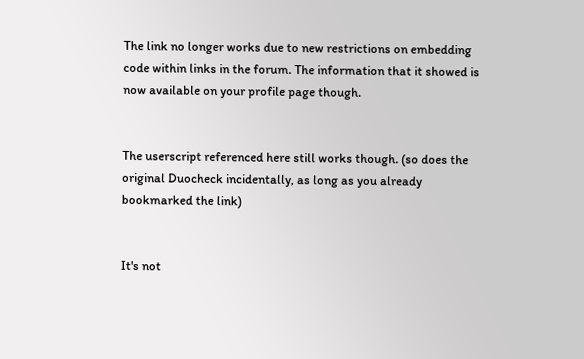The link no longer works due to new restrictions on embedding code within links in the forum. The information that it showed is now available on your profile page though.


The userscript referenced here still works though. (so does the original Duocheck incidentally, as long as you already bookmarked the link)


It's not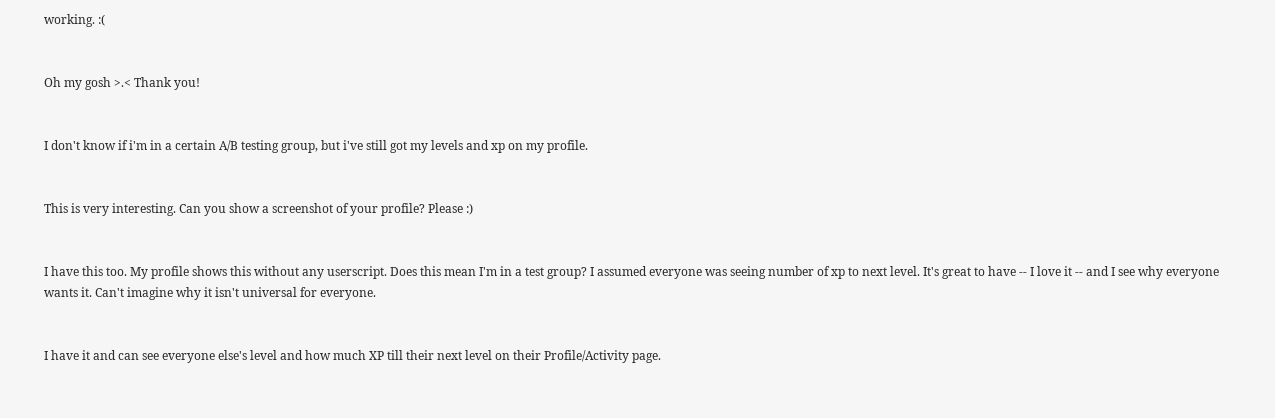working. :(


Oh my gosh >.< Thank you!


I don't know if i'm in a certain A/B testing group, but i've still got my levels and xp on my profile.


This is very interesting. Can you show a screenshot of your profile? Please :)


I have this too. My profile shows this without any userscript. Does this mean I'm in a test group? I assumed everyone was seeing number of xp to next level. It's great to have -- I love it -- and I see why everyone wants it. Can't imagine why it isn't universal for everyone.


I have it and can see everyone else's level and how much XP till their next level on their Profile/Activity page.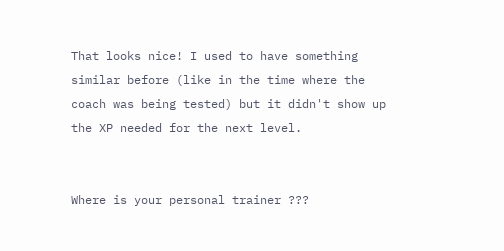That looks nice! I used to have something similar before (like in the time where the coach was being tested) but it didn't show up the XP needed for the next level.


Where is your personal trainer ???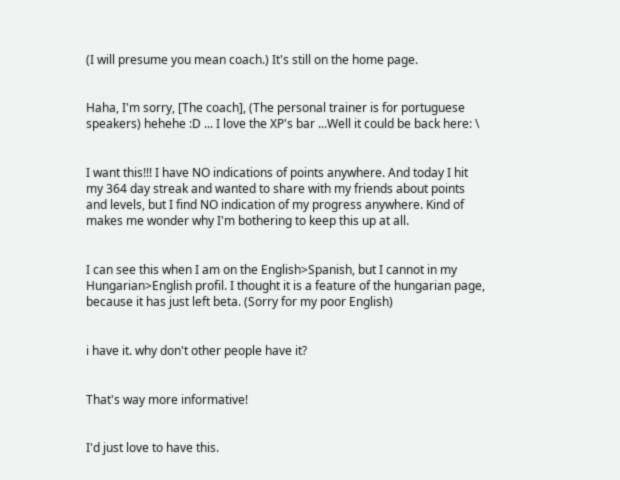(I will presume you mean coach.) It's still on the home page.


Haha, I'm sorry, [The coach], (The personal trainer is for portuguese speakers) hehehe :D ... I love the XP's bar ...Well it could be back here: \


I want this!!! I have NO indications of points anywhere. And today I hit my 364 day streak and wanted to share with my friends about points and levels, but I find NO indication of my progress anywhere. Kind of makes me wonder why I'm bothering to keep this up at all.


I can see this when I am on the English>Spanish, but I cannot in my Hungarian>English profil. I thought it is a feature of the hungarian page, because it has just left beta. (Sorry for my poor English)


i have it. why don't other people have it?


That's way more informative!


I'd just love to have this.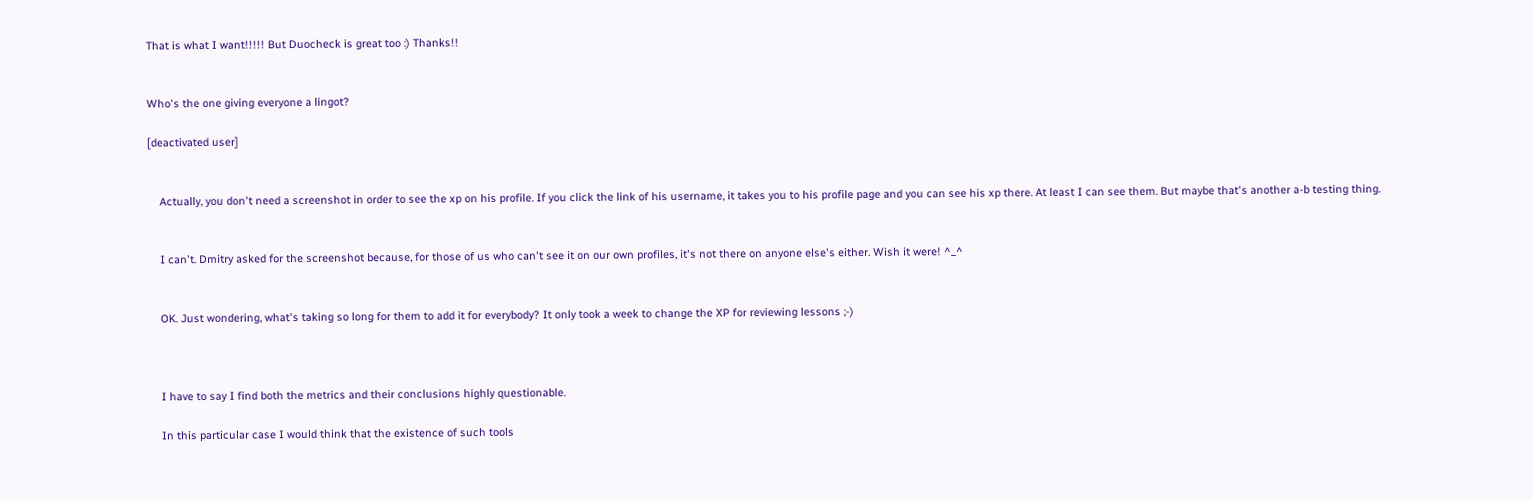That is what I want!!!!! But Duocheck is great too :) Thanks!!


Who's the one giving everyone a lingot?

[deactivated user]


    Actually, you don't need a screenshot in order to see the xp on his profile. If you click the link of his username, it takes you to his profile page and you can see his xp there. At least I can see them. But maybe that's another a-b testing thing.


    I can't. Dmitry asked for the screenshot because, for those of us who can't see it on our own profiles, it's not there on anyone else's either. Wish it were! ^_^


    OK. Just wondering, what's taking so long for them to add it for everybody? It only took a week to change the XP for reviewing lessons ;-)



    I have to say I find both the metrics and their conclusions highly questionable.

    In this particular case I would think that the existence of such tools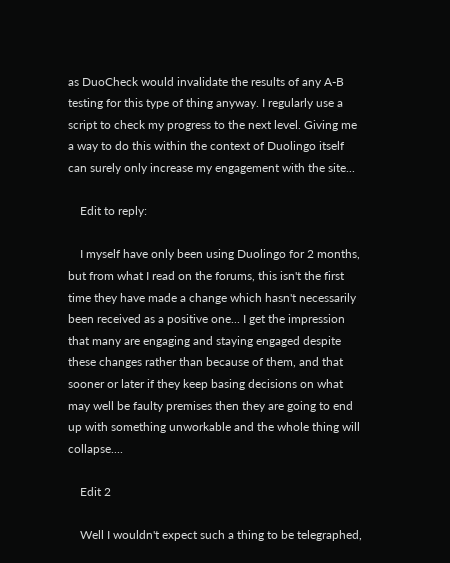as DuoCheck would invalidate the results of any A-B testing for this type of thing anyway. I regularly use a script to check my progress to the next level. Giving me a way to do this within the context of Duolingo itself can surely only increase my engagement with the site...

    Edit to reply:

    I myself have only been using Duolingo for 2 months, but from what I read on the forums, this isn't the first time they have made a change which hasn't necessarily been received as a positive one... I get the impression that many are engaging and staying engaged despite these changes rather than because of them, and that sooner or later if they keep basing decisions on what may well be faulty premises then they are going to end up with something unworkable and the whole thing will collapse....

    Edit 2

    Well I wouldn't expect such a thing to be telegraphed,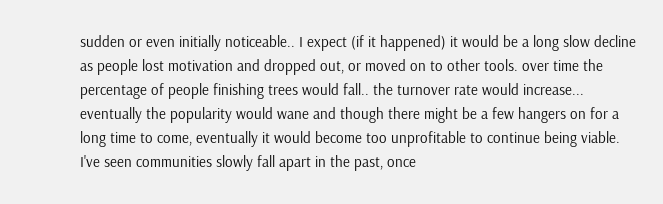sudden or even initially noticeable.. I expect (if it happened) it would be a long slow decline as people lost motivation and dropped out, or moved on to other tools. over time the percentage of people finishing trees would fall.. the turnover rate would increase... eventually the popularity would wane and though there might be a few hangers on for a long time to come, eventually it would become too unprofitable to continue being viable. I've seen communities slowly fall apart in the past, once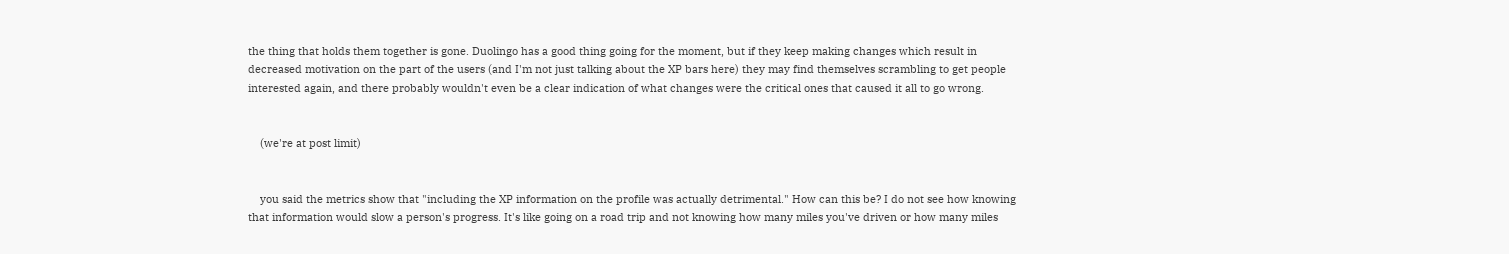the thing that holds them together is gone. Duolingo has a good thing going for the moment, but if they keep making changes which result in decreased motivation on the part of the users (and I'm not just talking about the XP bars here) they may find themselves scrambling to get people interested again, and there probably wouldn't even be a clear indication of what changes were the critical ones that caused it all to go wrong.


    (we're at post limit)


    you said the metrics show that "including the XP information on the profile was actually detrimental." How can this be? I do not see how knowing that information would slow a person's progress. It's like going on a road trip and not knowing how many miles you've driven or how many miles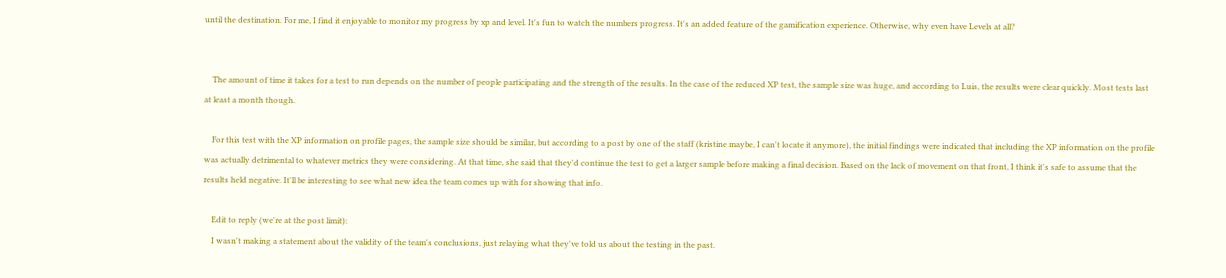until the destination. For me, I find it enjoyable to monitor my progress by xp and level. It's fun to watch the numbers progress. It's an added feature of the gamification experience. Otherwise, why even have Levels at all?


    The amount of time it takes for a test to run depends on the number of people participating and the strength of the results. In the case of the reduced XP test, the sample size was huge, and according to Luis, the results were clear quickly. Most tests last at least a month though.

    For this test with the XP information on profile pages, the sample size should be similar, but according to a post by one of the staff (kristine maybe, I can't locate it anymore), the initial findings were indicated that including the XP information on the profile was actually detrimental to whatever metrics they were considering. At that time, she said that they'd continue the test to get a larger sample before making a final decision. Based on the lack of movement on that front, I think it's safe to assume that the results held negative. It'll be interesting to see what new idea the team comes up with for showing that info.

    Edit to reply (we're at the post limit):
    I wasn't making a statement about the validity of the team's conclusions, just relaying what they've told us about the testing in the past.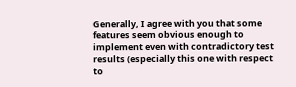Generally, I agree with you that some features seem obvious enough to implement even with contradictory test results (especially this one with respect to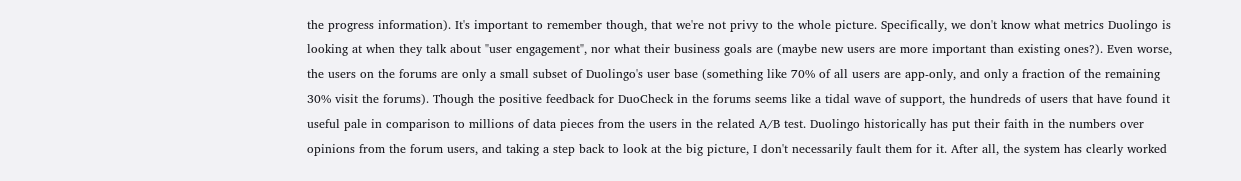the progress information). It's important to remember though, that we're not privy to the whole picture. Specifically, we don't know what metrics Duolingo is looking at when they talk about "user engagement", nor what their business goals are (maybe new users are more important than existing ones?). Even worse, the users on the forums are only a small subset of Duolingo's user base (something like 70% of all users are app-only, and only a fraction of the remaining 30% visit the forums). Though the positive feedback for DuoCheck in the forums seems like a tidal wave of support, the hundreds of users that have found it useful pale in comparison to millions of data pieces from the users in the related A/B test. Duolingo historically has put their faith in the numbers over opinions from the forum users, and taking a step back to look at the big picture, I don't necessarily fault them for it. After all, the system has clearly worked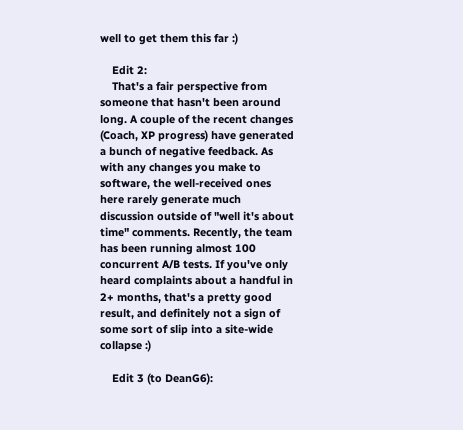well to get them this far :)

    Edit 2:
    That's a fair perspective from someone that hasn't been around long. A couple of the recent changes (Coach, XP progress) have generated a bunch of negative feedback. As with any changes you make to software, the well-received ones here rarely generate much discussion outside of "well it's about time" comments. Recently, the team has been running almost 100 concurrent A/B tests. If you've only heard complaints about a handful in 2+ months, that's a pretty good result, and definitely not a sign of some sort of slip into a site-wide collapse :)

    Edit 3 (to DeanG6):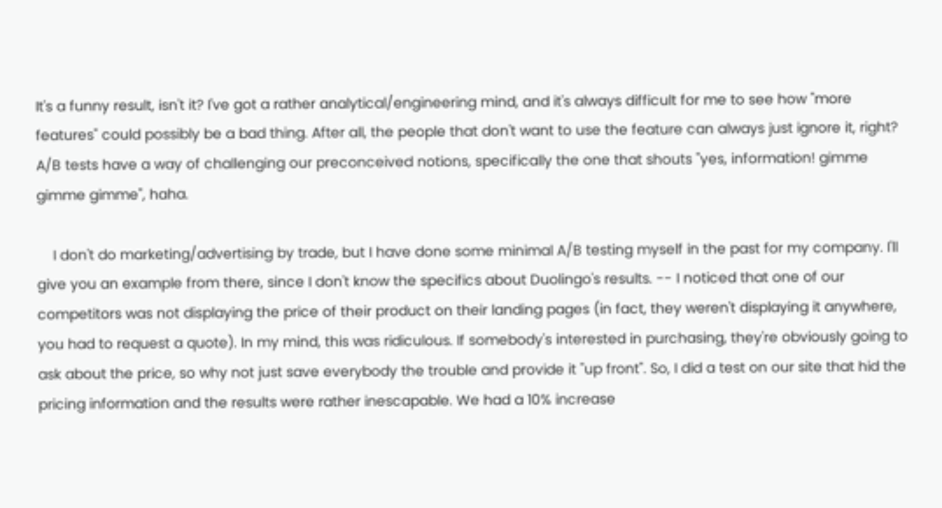It's a funny result, isn't it? I've got a rather analytical/engineering mind, and it's always difficult for me to see how "more features" could possibly be a bad thing. After all, the people that don't want to use the feature can always just ignore it, right? A/B tests have a way of challenging our preconceived notions, specifically the one that shouts "yes, information! gimme gimme gimme", haha.

    I don't do marketing/advertising by trade, but I have done some minimal A/B testing myself in the past for my company. I'll give you an example from there, since I don't know the specifics about Duolingo's results. -- I noticed that one of our competitors was not displaying the price of their product on their landing pages (in fact, they weren't displaying it anywhere, you had to request a quote). In my mind, this was ridiculous. If somebody's interested in purchasing, they're obviously going to ask about the price, so why not just save everybody the trouble and provide it "up front". So, I did a test on our site that hid the pricing information and the results were rather inescapable. We had a 10% increase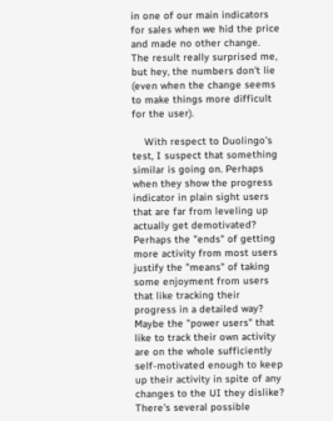in one of our main indicators for sales when we hid the price and made no other change. The result really surprised me, but hey, the numbers don't lie (even when the change seems to make things more difficult for the user).

    With respect to Duolingo's test, I suspect that something similar is going on. Perhaps when they show the progress indicator in plain sight users that are far from leveling up actually get demotivated? Perhaps the "ends" of getting more activity from most users justify the "means" of taking some enjoyment from users that like tracking their progress in a detailed way? Maybe the "power users" that like to track their own activity are on the whole sufficiently self-motivated enough to keep up their activity in spite of any changes to the UI they dislike? There's several possible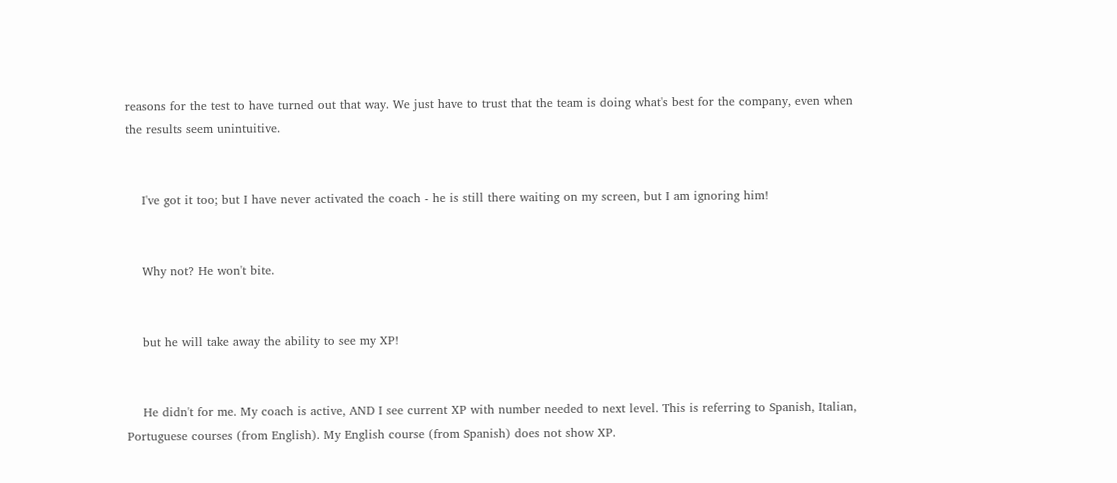reasons for the test to have turned out that way. We just have to trust that the team is doing what's best for the company, even when the results seem unintuitive.


    I've got it too; but I have never activated the coach - he is still there waiting on my screen, but I am ignoring him!


    Why not? He won't bite.


    but he will take away the ability to see my XP!


    He didn't for me. My coach is active, AND I see current XP with number needed to next level. This is referring to Spanish, Italian, Portuguese courses (from English). My English course (from Spanish) does not show XP.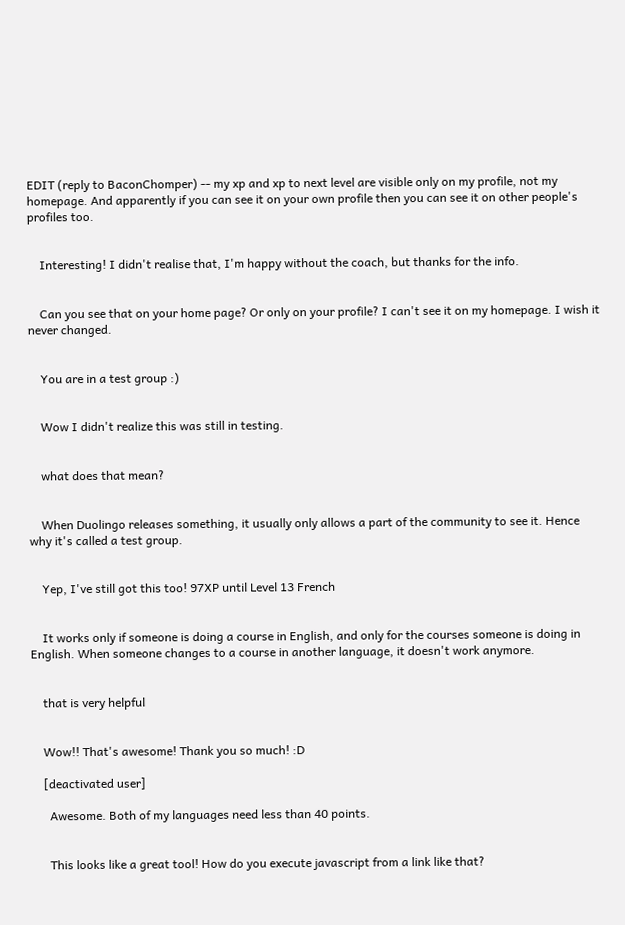EDIT (reply to BaconChomper) -- my xp and xp to next level are visible only on my profile, not my homepage. And apparently if you can see it on your own profile then you can see it on other people's profiles too.


    Interesting! I didn't realise that, I'm happy without the coach, but thanks for the info.


    Can you see that on your home page? Or only on your profile? I can't see it on my homepage. I wish it never changed.


    You are in a test group :)


    Wow I didn't realize this was still in testing.


    what does that mean?


    When Duolingo releases something, it usually only allows a part of the community to see it. Hence why it's called a test group.


    Yep, I've still got this too! 97XP until Level 13 French


    It works only if someone is doing a course in English, and only for the courses someone is doing in English. When someone changes to a course in another language, it doesn't work anymore.


    that is very helpful


    Wow!! That's awesome! Thank you so much! :D

    [deactivated user]

      Awesome. Both of my languages need less than 40 points.


      This looks like a great tool! How do you execute javascript from a link like that?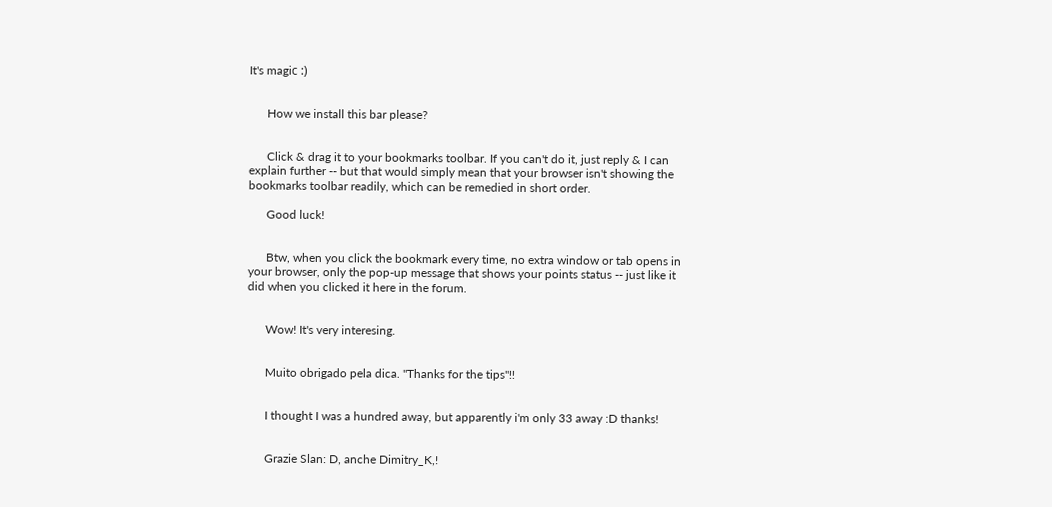It's magiс :)


      How we install this bar please?


      Click & drag it to your bookmarks toolbar. If you can't do it, just reply & I can explain further -- but that would simply mean that your browser isn't showing the bookmarks toolbar readily, which can be remedied in short order.

      Good luck!


      Btw, when you click the bookmark every time, no extra window or tab opens in your browser, only the pop-up message that shows your points status -- just like it did when you clicked it here in the forum.


      Wow! It's very interesing.


      Muito obrigado pela dica. "Thanks for the tips"!!


      I thought I was a hundred away, but apparently i'm only 33 away :D thanks!


      Grazie Slan: D, anche Dimitry_K,!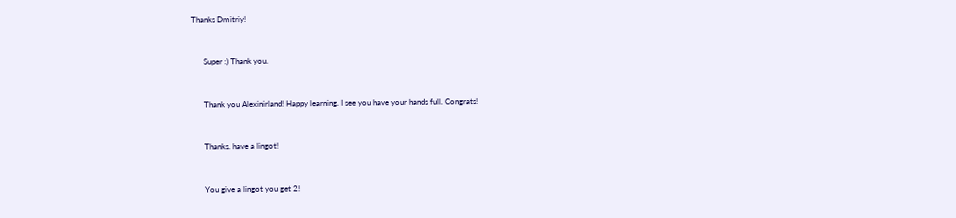Thanks Dmitriy!


      Super :) Thank you.


      Thank you Alexinirland! Happy learning. I see you have your hands full. Congrats!


      Thanks. have a lingot!


      You give a lingot you get 2!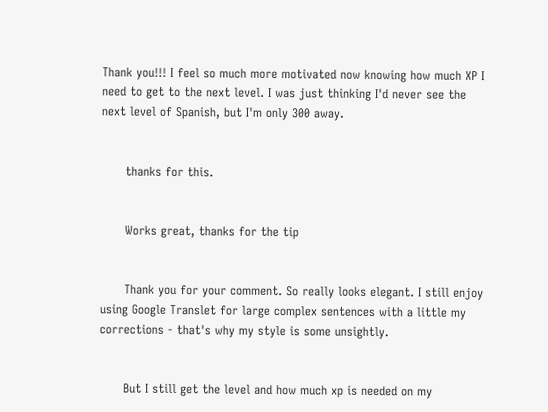Thank you!!! I feel so much more motivated now knowing how much XP I need to get to the next level. I was just thinking I'd never see the next level of Spanish, but I'm only 300 away.


      thanks for this.


      Works great, thanks for the tip


      Thank you for your comment. So really looks elegant. I still enjoy using Google Translet for large complex sentences with a little my corrections - that's why my style is some unsightly.


      But I still get the level and how much xp is needed on my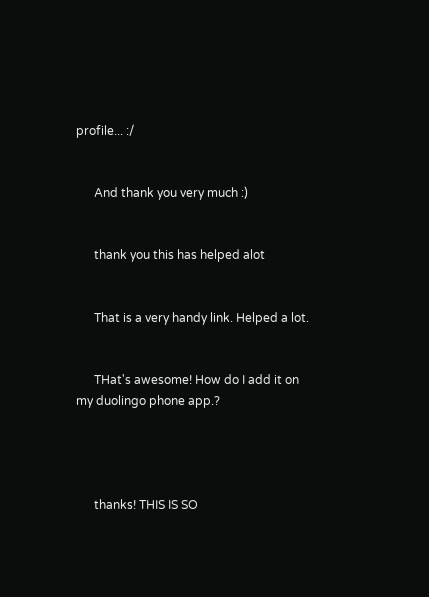profile... :/


      And thank you very much :)


      thank you this has helped alot


      That is a very handy link. Helped a lot.


      THat's awesome! How do I add it on my duolingo phone app.?




      thanks! THIS IS SO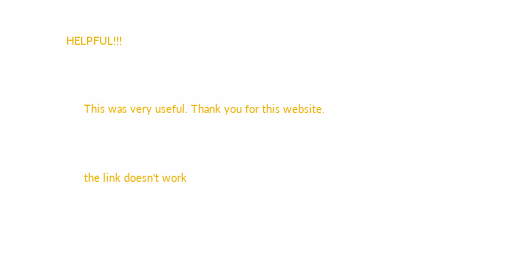HELPFUL!!!


      This was very useful. Thank you for this website.


      the link doesn't work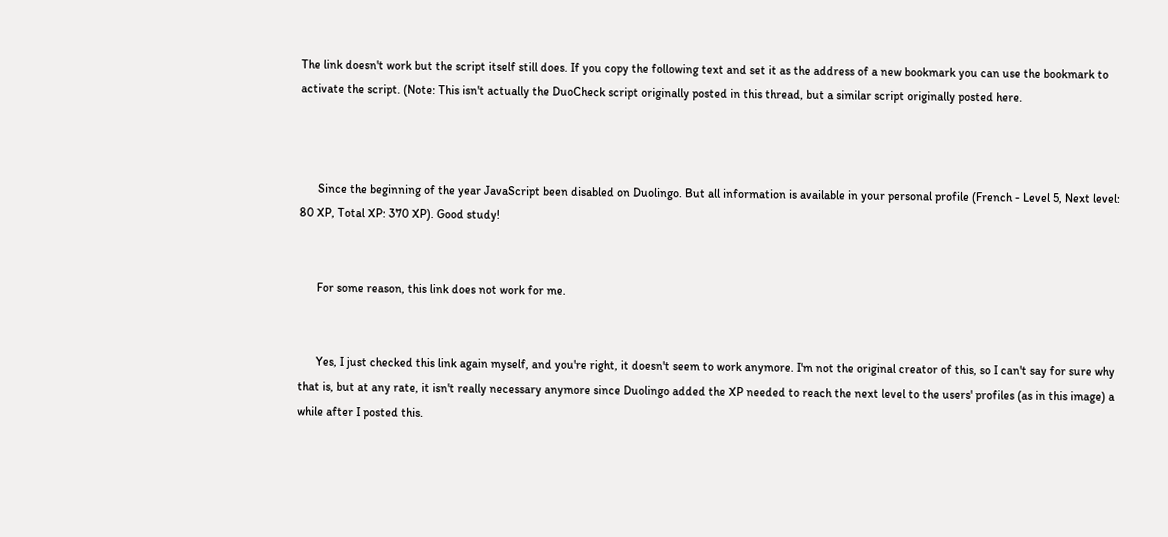The link doesn't work but the script itself still does. If you copy the following text and set it as the address of a new bookmark you can use the bookmark to activate the script. (Note: This isn't actually the DuoCheck script originally posted in this thread, but a similar script originally posted here.



      Since the beginning of the year JavaScript been disabled on Duolingo. But all information is available in your personal profile (French - Level 5, Next level: 80 XP, Total XP: 370 XP). Good study!


      For some reason, this link does not work for me.


      Yes, I just checked this link again myself, and you're right, it doesn't seem to work anymore. I'm not the original creator of this, so I can't say for sure why that is, but at any rate, it isn't really necessary anymore since Duolingo added the XP needed to reach the next level to the users' profiles (as in this image) a while after I posted this.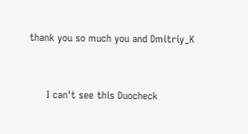thank you so much you and Dmitriy_K


      I can't see this Duocheck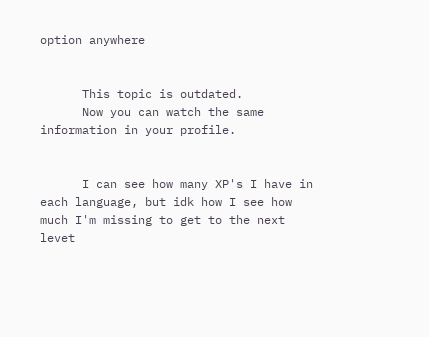option anywhere


      This topic is outdated.
      Now you can watch the same information in your profile.


      I can see how many XP's I have in each language, but idk how I see how much I'm missing to get to the next levet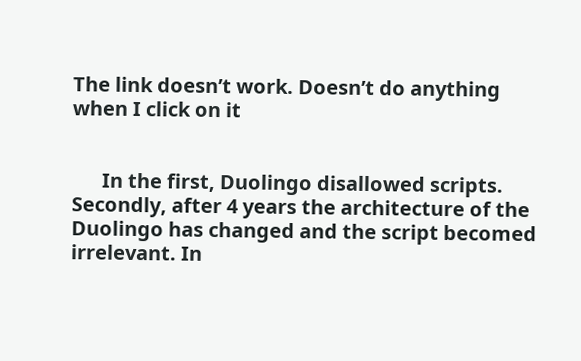The link doesn’t work. Doesn’t do anything when I click on it


      In the first, Duolingo disallowed scripts. Secondly, after 4 years the architecture of the Duolingo has changed and the script becomed irrelevant. In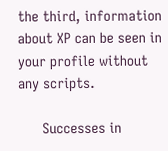the third, information about XP can be seen in your profile without any scripts.

      Successes in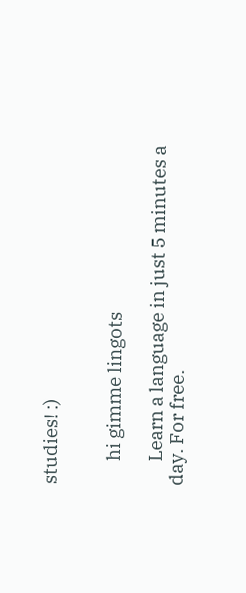studies! :)


      hi gimme lingots

      Learn a language in just 5 minutes a day. For free.